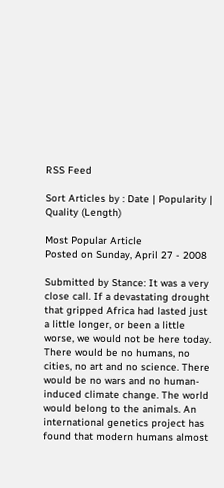RSS Feed

Sort Articles by : Date | Popularity | Quality (Length)

Most Popular Article
Posted on Sunday, April 27 - 2008

Submitted by Stance: It was a very close call. If a devastating drought that gripped Africa had lasted just a little longer, or been a little worse, we would not be here today. There would be no humans, no cities, no art and no science. There would be no wars and no human-induced climate change. The world would belong to the animals. An international genetics project has found that modern humans almost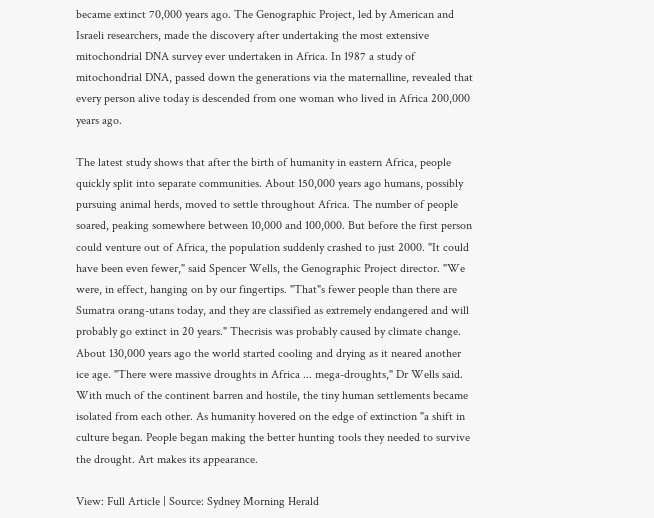became extinct 70,000 years ago. The Genographic Project, led by American and Israeli researchers, made the discovery after undertaking the most extensive mitochondrial DNA survey ever undertaken in Africa. In 1987 a study of mitochondrial DNA, passed down the generations via the maternalline, revealed that every person alive today is descended from one woman who lived in Africa 200,000 years ago.

The latest study shows that after the birth of humanity in eastern Africa, people quickly split into separate communities. About 150,000 years ago humans, possibly pursuing animal herds, moved to settle throughout Africa. The number of people soared, peaking somewhere between 10,000 and 100,000. But before the first person could venture out of Africa, the population suddenly crashed to just 2000. "It could have been even fewer," said Spencer Wells, the Genographic Project director. "We were, in effect, hanging on by our fingertips. "That"s fewer people than there are Sumatra orang-utans today, and they are classified as extremely endangered and will probably go extinct in 20 years." Thecrisis was probably caused by climate change. About 130,000 years ago the world started cooling and drying as it neared another ice age. "There were massive droughts in Africa ... mega-droughts," Dr Wells said. With much of the continent barren and hostile, the tiny human settlements became isolated from each other. As humanity hovered on the edge of extinction "a shift in culture began. People began making the better hunting tools they needed to survive the drought. Art makes its appearance.

View: Full Article | Source: Sydney Morning Herald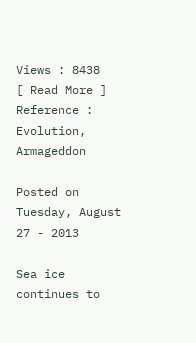Views : 8438
[ Read More ] Reference : Evolution, Armageddon

Posted on Tuesday, August 27 - 2013

Sea ice continues to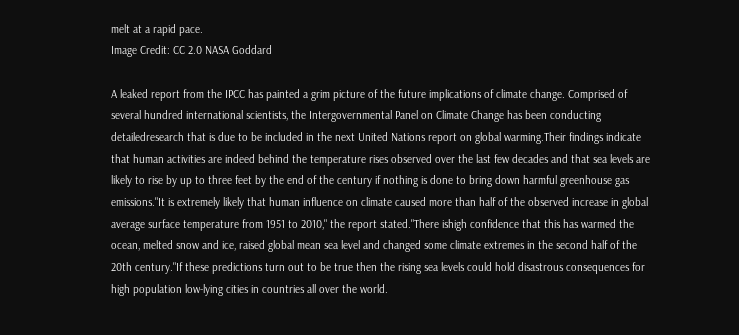melt at a rapid pace.
Image Credit: CC 2.0 NASA Goddard

A leaked report from the IPCC has painted a grim picture of the future implications of climate change. Comprised of several hundred international scientists, the Intergovernmental Panel on Climate Change has been conducting detailedresearch that is due to be included in the next United Nations report on global warming.Their findings indicate that human activities are indeed behind the temperature rises observed over the last few decades and that sea levels are likely to rise by up to three feet by the end of the century if nothing is done to bring down harmful greenhouse gas emissions."It is extremely likely that human influence on climate caused more than half of the observed increase in global average surface temperature from 1951 to 2010," the report stated."There ishigh confidence that this has warmed the ocean, melted snow and ice, raised global mean sea level and changed some climate extremes in the second half of the 20th century."If these predictions turn out to be true then the rising sea levels could hold disastrous consequences for high population low-lying cities in countries all over the world.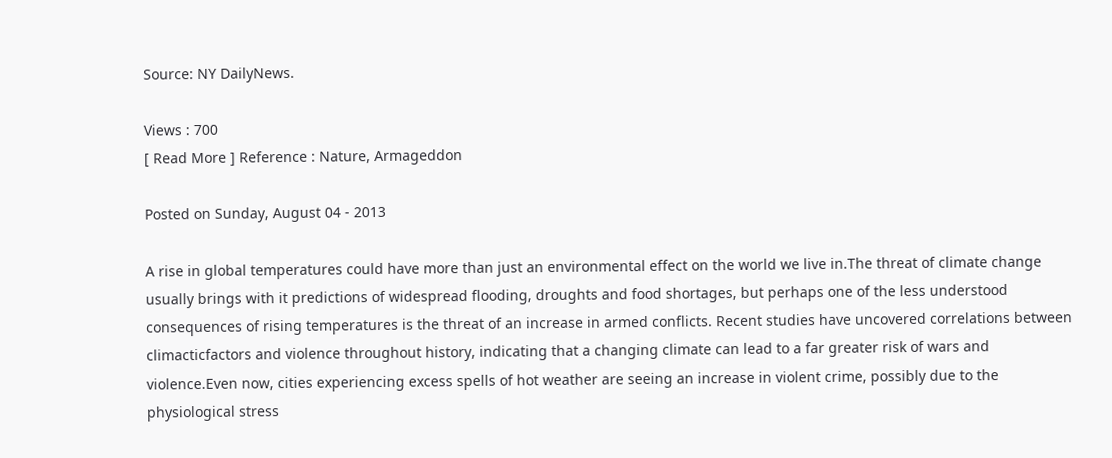Source: NY DailyNews.

Views : 700
[ Read More ] Reference : Nature, Armageddon

Posted on Sunday, August 04 - 2013

A rise in global temperatures could have more than just an environmental effect on the world we live in.The threat of climate change usually brings with it predictions of widespread flooding, droughts and food shortages, but perhaps one of the less understood consequences of rising temperatures is the threat of an increase in armed conflicts. Recent studies have uncovered correlations between climacticfactors and violence throughout history, indicating that a changing climate can lead to a far greater risk of wars and violence.Even now, cities experiencing excess spells of hot weather are seeing an increase in violent crime, possibly due to the physiological stress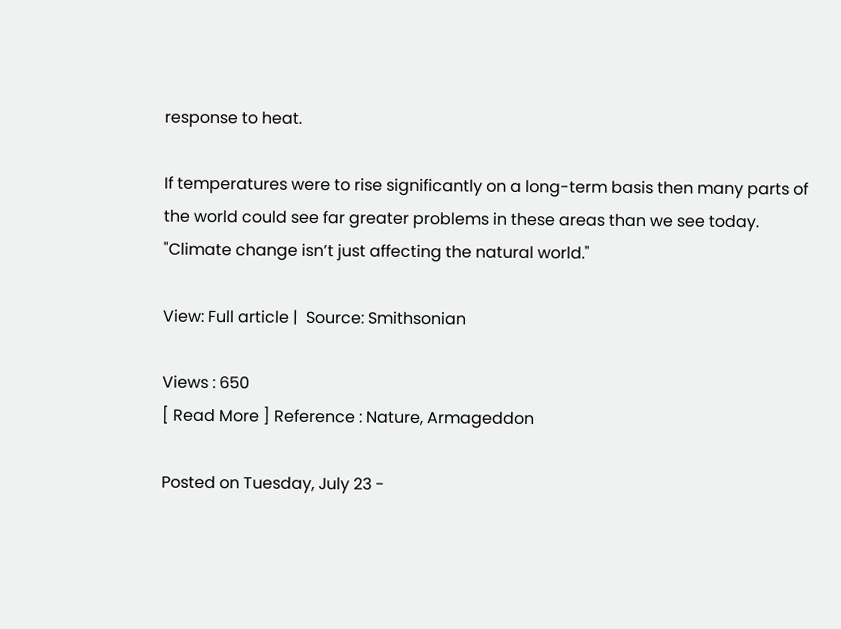response to heat.

If temperatures were to rise significantly on a long-term basis then many parts of the world could see far greater problems in these areas than we see today. "Climate change isn’t just affecting the natural world."

View: Full article |  Source: Smithsonian

Views : 650
[ Read More ] Reference : Nature, Armageddon

Posted on Tuesday, July 23 -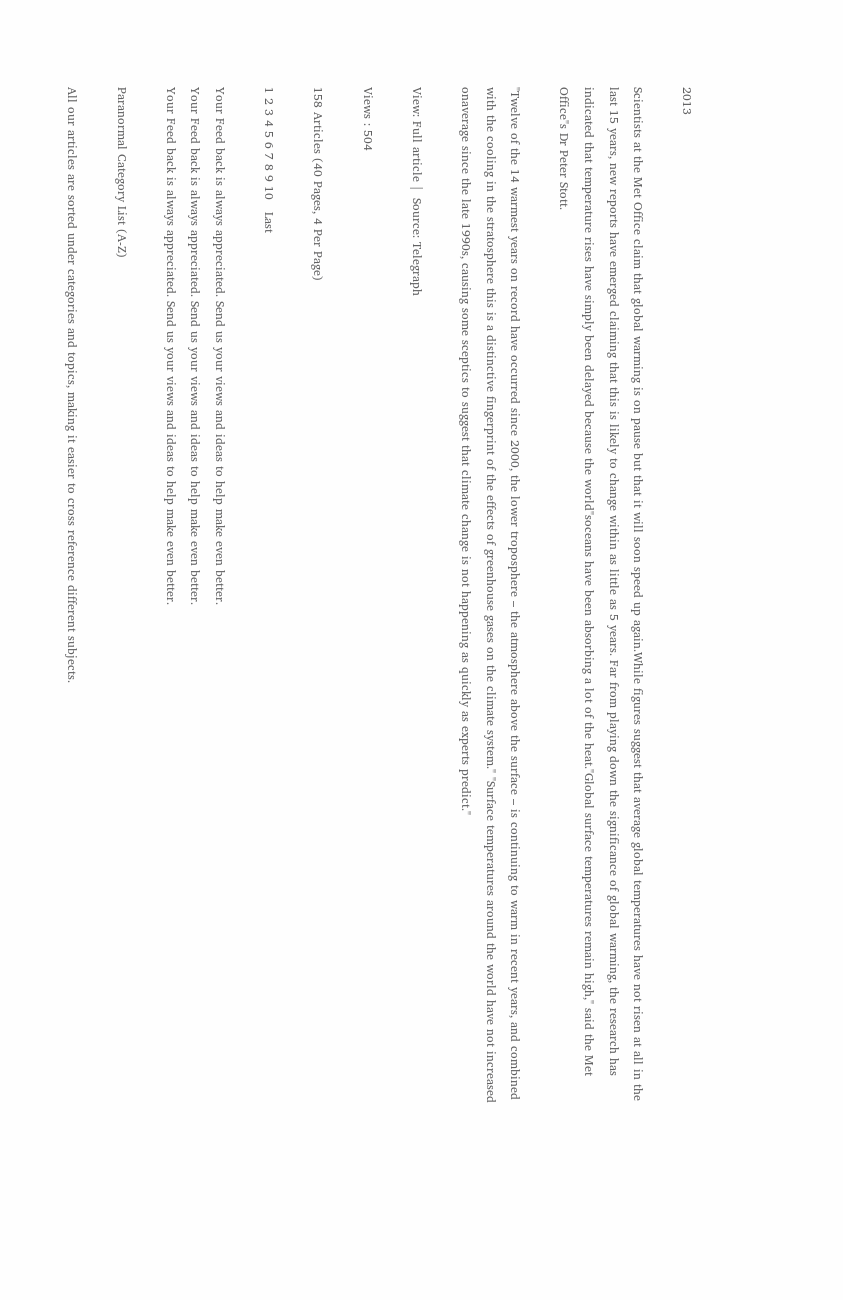2013

Scientists at the Met Office claim that global warming is on pause but that it will soon speed up again.While figures suggest that average global temperatures have not risen at all in the last 15 years, new reports have emerged claiming that this is likely to change within as little as 5 years. Far from playing down the significance of global warming, the research has indicated that temperature rises have simply been delayed because the world"soceans have been absorbing a lot of the heat."Global surface temperatures remain high," said the Met Office"s Dr Peter Stott.

"Twelve of the 14 warmest years on record have occurred since 2000, the lower troposphere – the atmosphere above the surface – is continuing to warm in recent years, and combined with the cooling in the stratosphere this is a distinctive fingerprint of the effects of greenhouse gases on the climate system." "Surface temperatures around the world have not increased onaverage since the late 1990s, causing some sceptics to suggest that climate change is not happening as quickly as experts predict."

View: Full article |  Source: Telegraph

Views : 504

158 Articles (40 Pages, 4 Per Page)

1 2 3 4 5 6 7 8 9 10   Last

Your Feed back is always appreciated. Send us your views and ideas to help make even better.
Your Feed back is always appreciated. Send us your views and ideas to help make even better.
Your Feed back is always appreciated. Send us your views and ideas to help make even better.

Paranormal Category List (A-Z)

All our articles are sorted under categories and topics, making it easier to cross reference different subjects.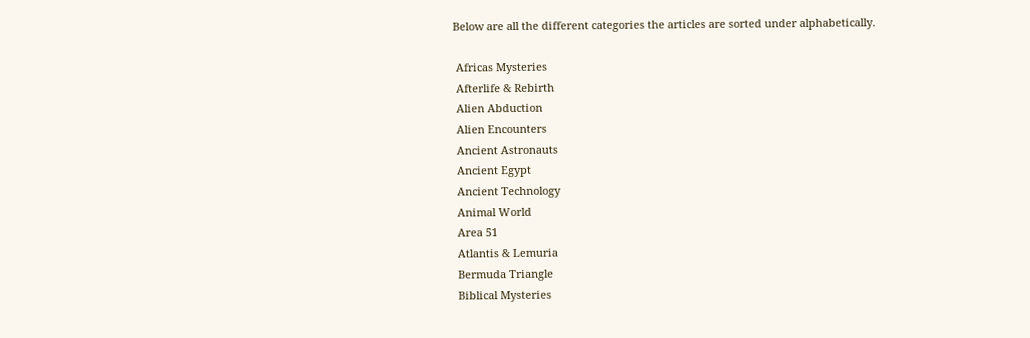Below are all the different categories the articles are sorted under alphabetically.

 Africas Mysteries
 Afterlife & Rebirth
 Alien Abduction
 Alien Encounters
 Ancient Astronauts
 Ancient Egypt
 Ancient Technology
 Animal World
 Area 51
 Atlantis & Lemuria
 Bermuda Triangle
 Biblical Mysteries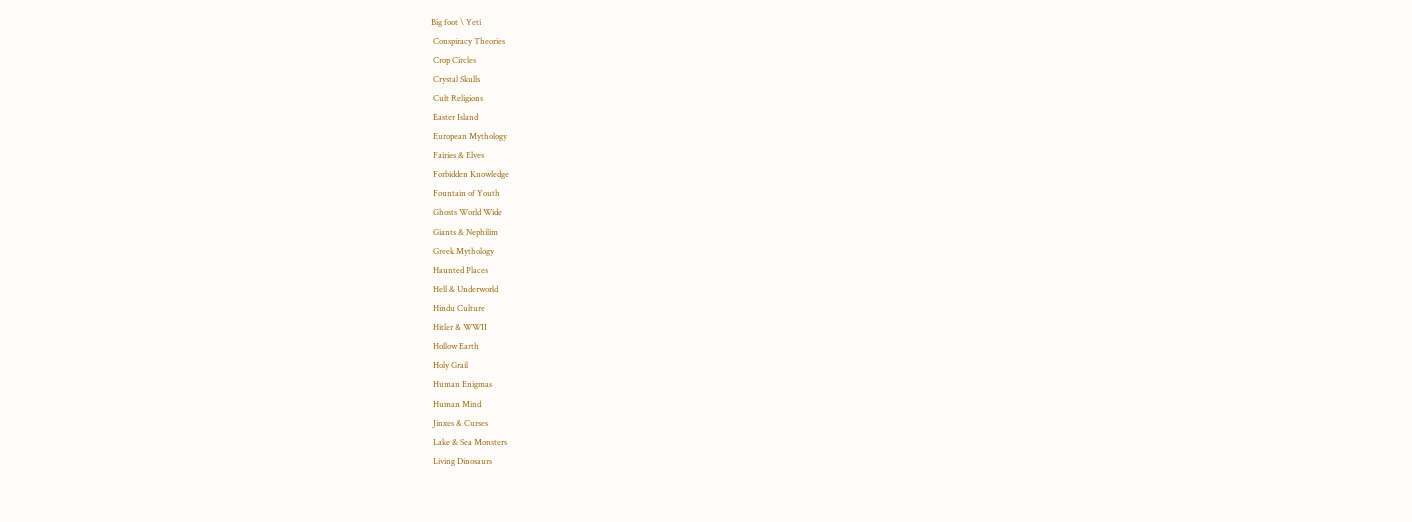Big foot \ Yeti
 Conspiracy Theories
 Crop Circles
 Crystal Skulls
 Cult Religions
 Easter Island
 European Mythology
 Fairies & Elves
 Forbidden Knowledge
 Fountain of Youth
 Ghosts World Wide
 Giants & Nephilim
 Greek Mythology
 Haunted Places
 Hell & Underworld
 Hindu Culture
 Hitler & WWII
 Hollow Earth
 Holy Grail
 Human Enigmas
 Human Mind
 Jinxes & Curses
 Lake & Sea Monsters
 Living Dinosaurs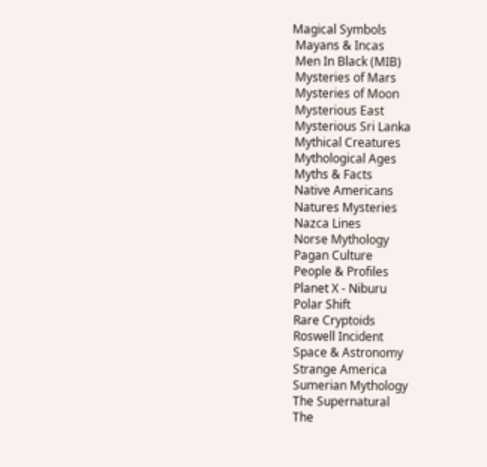Magical Symbols
 Mayans & Incas
 Men In Black (MIB)
 Mysteries of Mars
 Mysteries of Moon
 Mysterious East
 Mysterious Sri Lanka
 Mythical Creatures
 Mythological Ages
 Myths & Facts
 Native Americans
 Natures Mysteries
 Nazca Lines
 Norse Mythology
 Pagan Culture
 People & Profiles
 Planet X - Niburu
 Polar Shift
 Rare Cryptoids
 Roswell Incident
 Space & Astronomy
 Strange America
 Sumerian Mythology
 The Supernatural
 The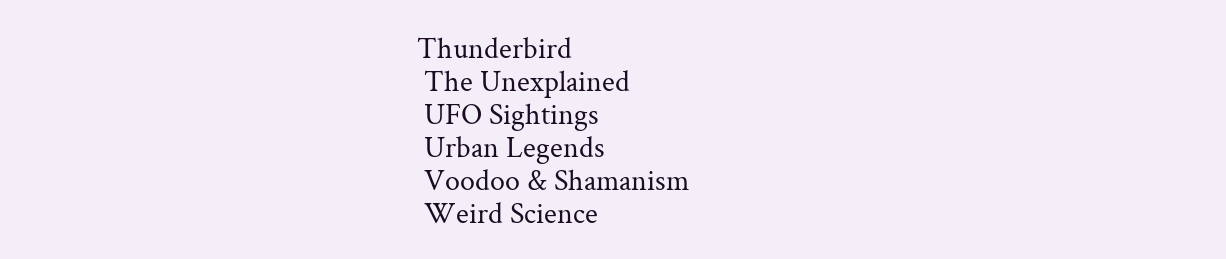Thunderbird
 The Unexplained
 UFO Sightings
 Urban Legends
 Voodoo & Shamanism
 Weird Science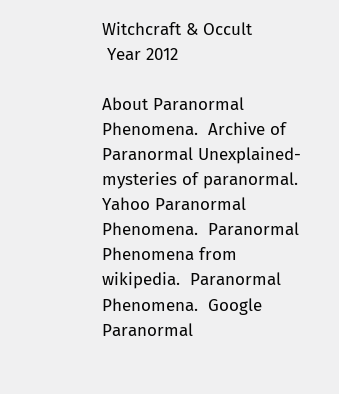Witchcraft & Occult
 Year 2012

About Paranormal Phenomena.  Archive of Paranormal Unexplained-mysteries of paranormal.  Yahoo Paranormal Phenomena.  Paranormal Phenomena from wikipedia.  Paranormal Phenomena.  Google Paranormal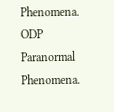Phenomena.  ODP Paranormal Phenomena.